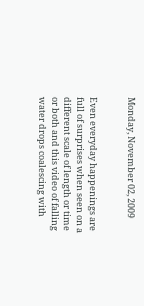Monday, November 02, 2009


Even everyday happenings are full of surprises when seen on a different scale of length or time or both and this video of falling water drops coalescing with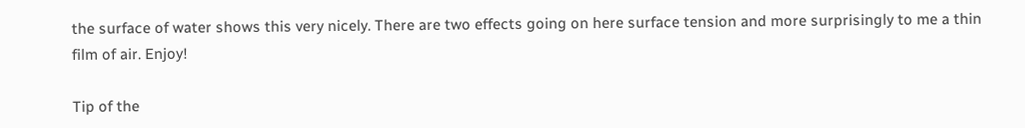the surface of water shows this very nicely. There are two effects going on here surface tension and more surprisingly to me a thin film of air. Enjoy!

Tip of the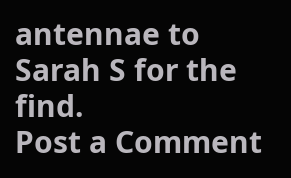antennae to Sarah S for the find.
Post a Comment